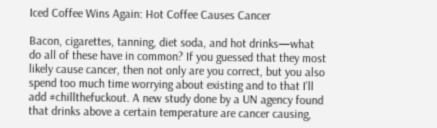Iced Coffee Wins Again: Hot Coffee Causes Cancer

Bacon, cigarettes, tanning, diet soda, and hot drinks—what do all of these have in common? If you guessed that they most likely cause cancer, then not only are you correct, but you also spend too much time worrying about existing and to that I’ll add #chillthefuckout. A new study done by a UN agency found that drinks above a certain temperature are cancer causing,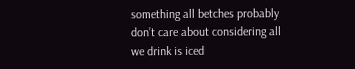something all betches probably don’t care about considering all we drink is iced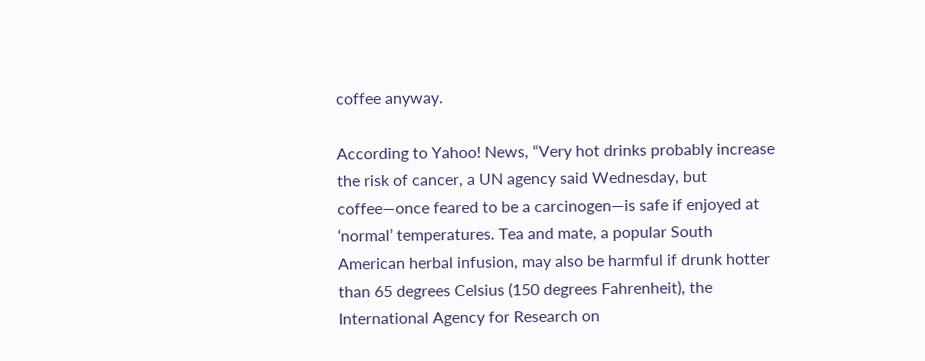coffee anyway.

According to Yahoo! News, “Very hot drinks probably increase the risk of cancer, a UN agency said Wednesday, but coffee—once feared to be a carcinogen—is safe if enjoyed at ‘normal’ temperatures. Tea and mate, a popular South American herbal infusion, may also be harmful if drunk hotter than 65 degrees Celsius (150 degrees Fahrenheit), the International Agency for Research on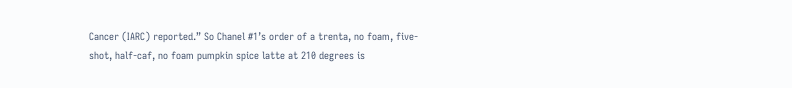Cancer (IARC) reported.” So Chanel #1’s order of a trenta, no foam, five-shot, half-caf, no foam pumpkin spice latte at 210 degrees is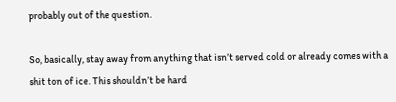probably out of the question.

So, basically, stay away from anything that isn’t served cold or already comes with a shit ton of ice. This shouldn’t be hard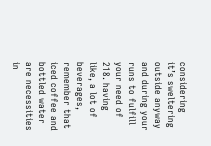considering it’s sweltering outside anyway and during your runs to fulfill your need of 218. having like, a lot of beverages, remember that iced coffee and bottled water are necessities in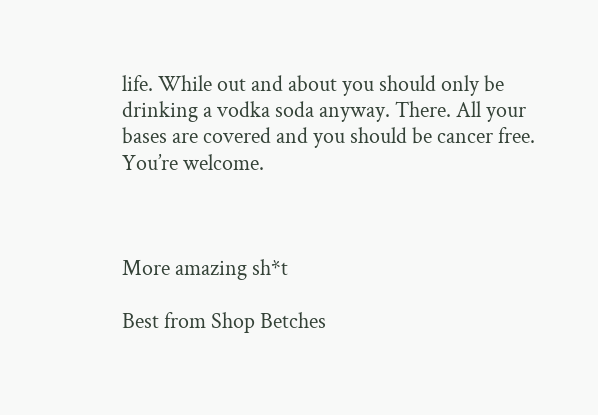life. While out and about you should only be drinking a vodka soda anyway. There. All your bases are covered and you should be cancer free. You’re welcome.



More amazing sh*t

Best from Shop Betches